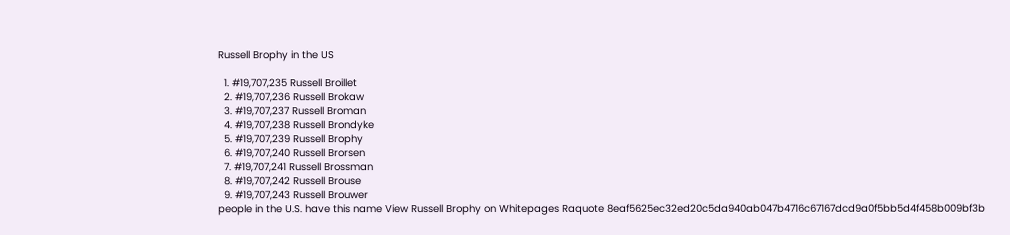Russell Brophy in the US

  1. #19,707,235 Russell Broillet
  2. #19,707,236 Russell Brokaw
  3. #19,707,237 Russell Broman
  4. #19,707,238 Russell Brondyke
  5. #19,707,239 Russell Brophy
  6. #19,707,240 Russell Brorsen
  7. #19,707,241 Russell Brossman
  8. #19,707,242 Russell Brouse
  9. #19,707,243 Russell Brouwer
people in the U.S. have this name View Russell Brophy on Whitepages Raquote 8eaf5625ec32ed20c5da940ab047b4716c67167dcd9a0f5bb5d4f458b009bf3b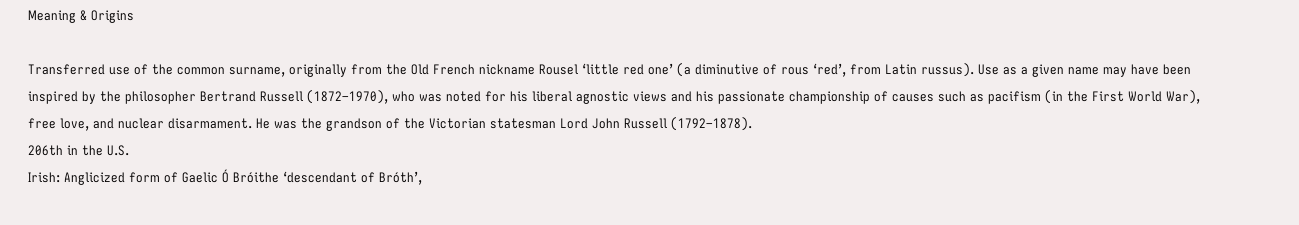Meaning & Origins

Transferred use of the common surname, originally from the Old French nickname Rousel ‘little red one’ (a diminutive of rous ‘red’, from Latin russus). Use as a given name may have been inspired by the philosopher Bertrand Russell (1872–1970), who was noted for his liberal agnostic views and his passionate championship of causes such as pacifism (in the First World War), free love, and nuclear disarmament. He was the grandson of the Victorian statesman Lord John Russell (1792–1878).
206th in the U.S.
Irish: Anglicized form of Gaelic Ó Bróithe ‘descendant of Bróth’,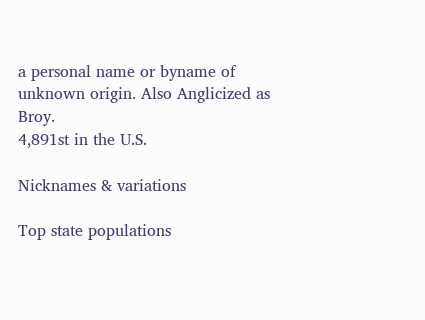a personal name or byname of unknown origin. Also Anglicized as Broy.
4,891st in the U.S.

Nicknames & variations

Top state populations